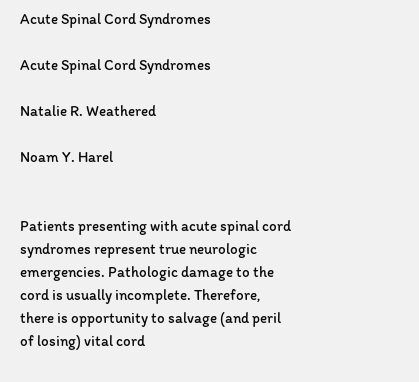Acute Spinal Cord Syndromes

Acute Spinal Cord Syndromes

Natalie R. Weathered

Noam Y. Harel


Patients presenting with acute spinal cord syndromes represent true neurologic emergencies. Pathologic damage to the cord is usually incomplete. Therefore, there is opportunity to salvage (and peril of losing) vital cord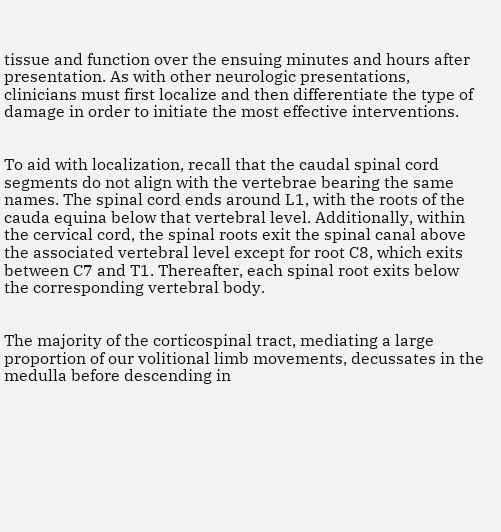tissue and function over the ensuing minutes and hours after presentation. As with other neurologic presentations, clinicians must first localize and then differentiate the type of damage in order to initiate the most effective interventions.


To aid with localization, recall that the caudal spinal cord segments do not align with the vertebrae bearing the same names. The spinal cord ends around L1, with the roots of the cauda equina below that vertebral level. Additionally, within the cervical cord, the spinal roots exit the spinal canal above the associated vertebral level except for root C8, which exits between C7 and T1. Thereafter, each spinal root exits below the corresponding vertebral body.


The majority of the corticospinal tract, mediating a large proportion of our volitional limb movements, decussates in the medulla before descending in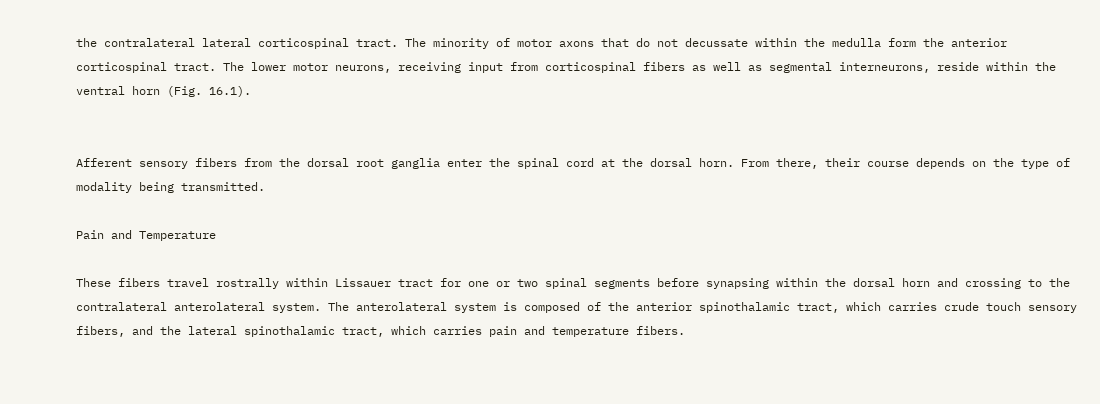the contralateral lateral corticospinal tract. The minority of motor axons that do not decussate within the medulla form the anterior corticospinal tract. The lower motor neurons, receiving input from corticospinal fibers as well as segmental interneurons, reside within the ventral horn (Fig. 16.1).


Afferent sensory fibers from the dorsal root ganglia enter the spinal cord at the dorsal horn. From there, their course depends on the type of modality being transmitted.

Pain and Temperature

These fibers travel rostrally within Lissauer tract for one or two spinal segments before synapsing within the dorsal horn and crossing to the contralateral anterolateral system. The anterolateral system is composed of the anterior spinothalamic tract, which carries crude touch sensory fibers, and the lateral spinothalamic tract, which carries pain and temperature fibers.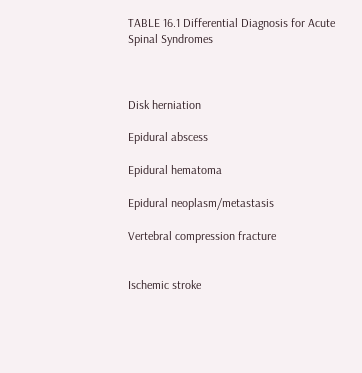TABLE 16.1 Differential Diagnosis for Acute Spinal Syndromes



Disk herniation

Epidural abscess

Epidural hematoma

Epidural neoplasm/metastasis

Vertebral compression fracture


Ischemic stroke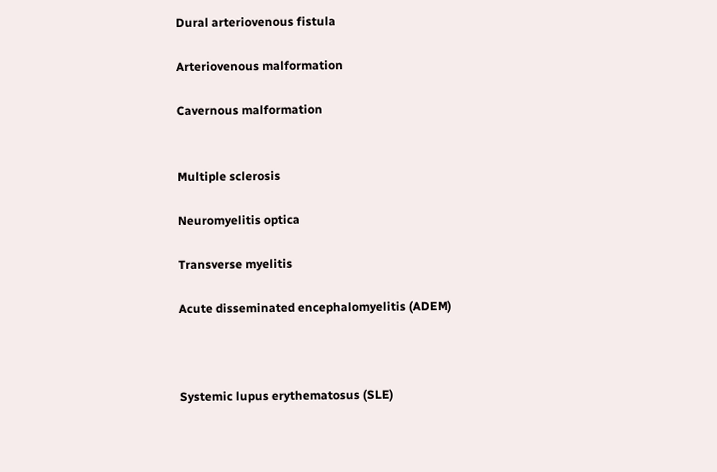Dural arteriovenous fistula

Arteriovenous malformation

Cavernous malformation


Multiple sclerosis

Neuromyelitis optica

Transverse myelitis

Acute disseminated encephalomyelitis (ADEM)



Systemic lupus erythematosus (SLE)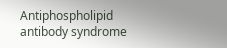Antiphospholipid antibody syndrome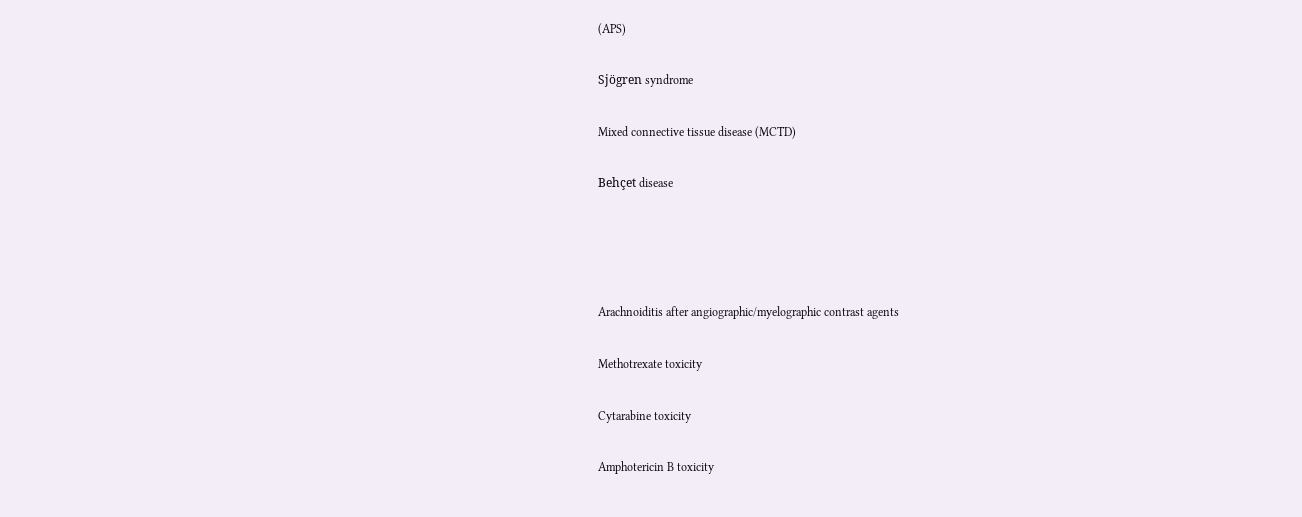(APS)

Sjögren syndrome

Mixed connective tissue disease (MCTD)

Behçet disease




Arachnoiditis after angiographic/myelographic contrast agents

Methotrexate toxicity

Cytarabine toxicity

Amphotericin B toxicity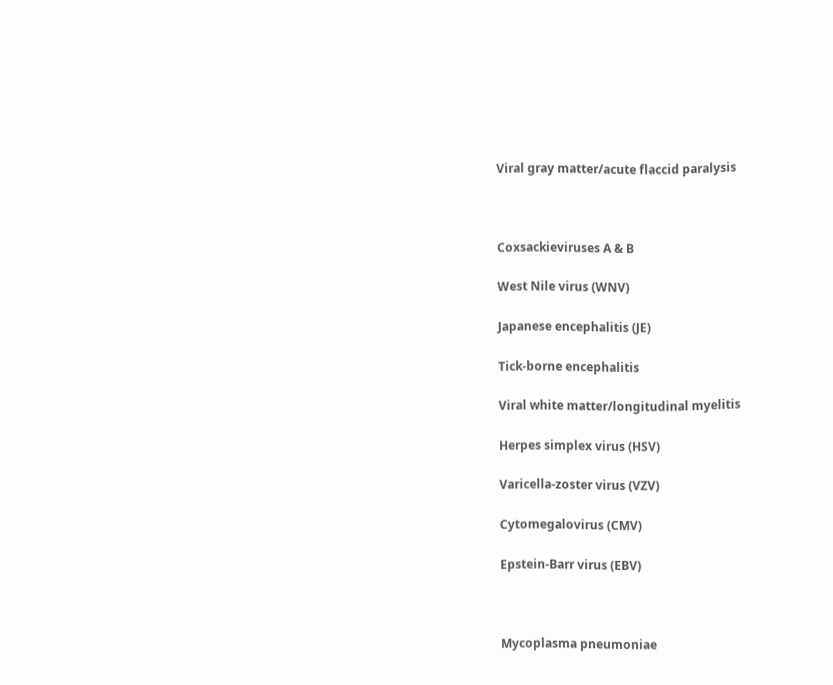Viral gray matter/acute flaccid paralysis



Coxsackieviruses A & B

West Nile virus (WNV)

Japanese encephalitis (JE)

Tick-borne encephalitis

Viral white matter/longitudinal myelitis

Herpes simplex virus (HSV)

Varicella-zoster virus (VZV)

Cytomegalovirus (CMV)

Epstein-Barr virus (EBV)



Mycoplasma pneumoniae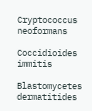Cryptococcus neoformans

Coccidioides immitis

Blastomycetes dermatitides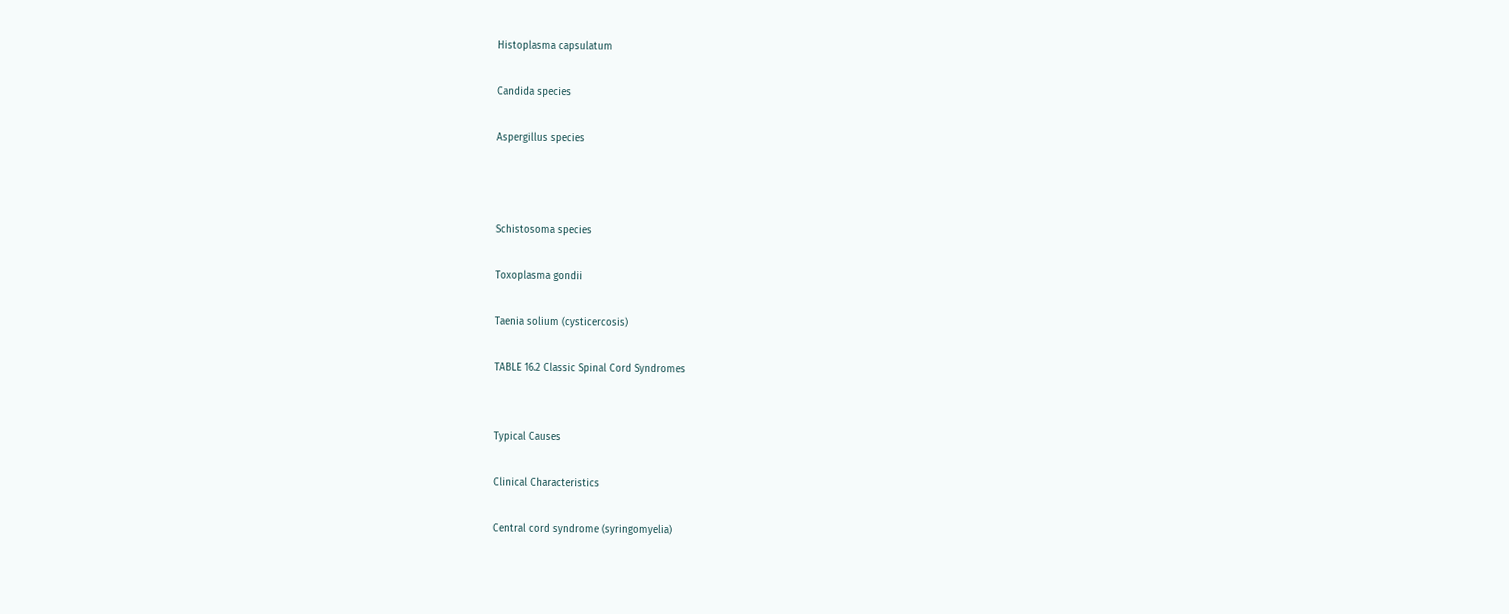Histoplasma capsulatum

Candida species

Aspergillus species



Schistosoma species

Toxoplasma gondii

Taenia solium (cysticercosis)

TABLE 16.2 Classic Spinal Cord Syndromes


Typical Causes

Clinical Characteristics

Central cord syndrome (syringomyelia)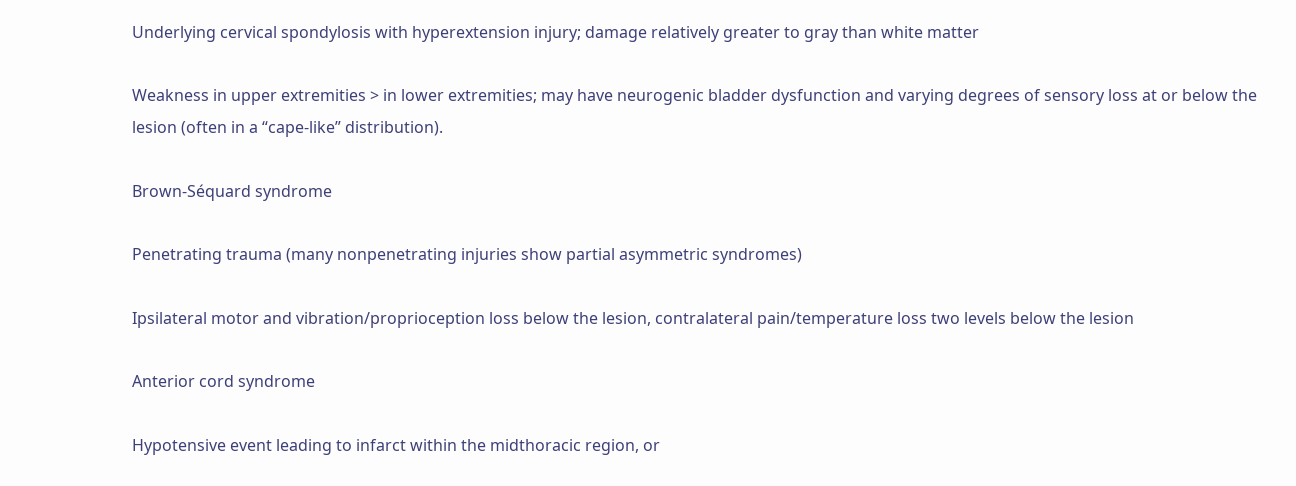Underlying cervical spondylosis with hyperextension injury; damage relatively greater to gray than white matter

Weakness in upper extremities > in lower extremities; may have neurogenic bladder dysfunction and varying degrees of sensory loss at or below the lesion (often in a “cape-like” distribution).

Brown-Séquard syndrome

Penetrating trauma (many nonpenetrating injuries show partial asymmetric syndromes)

Ipsilateral motor and vibration/proprioception loss below the lesion, contralateral pain/temperature loss two levels below the lesion

Anterior cord syndrome

Hypotensive event leading to infarct within the midthoracic region, or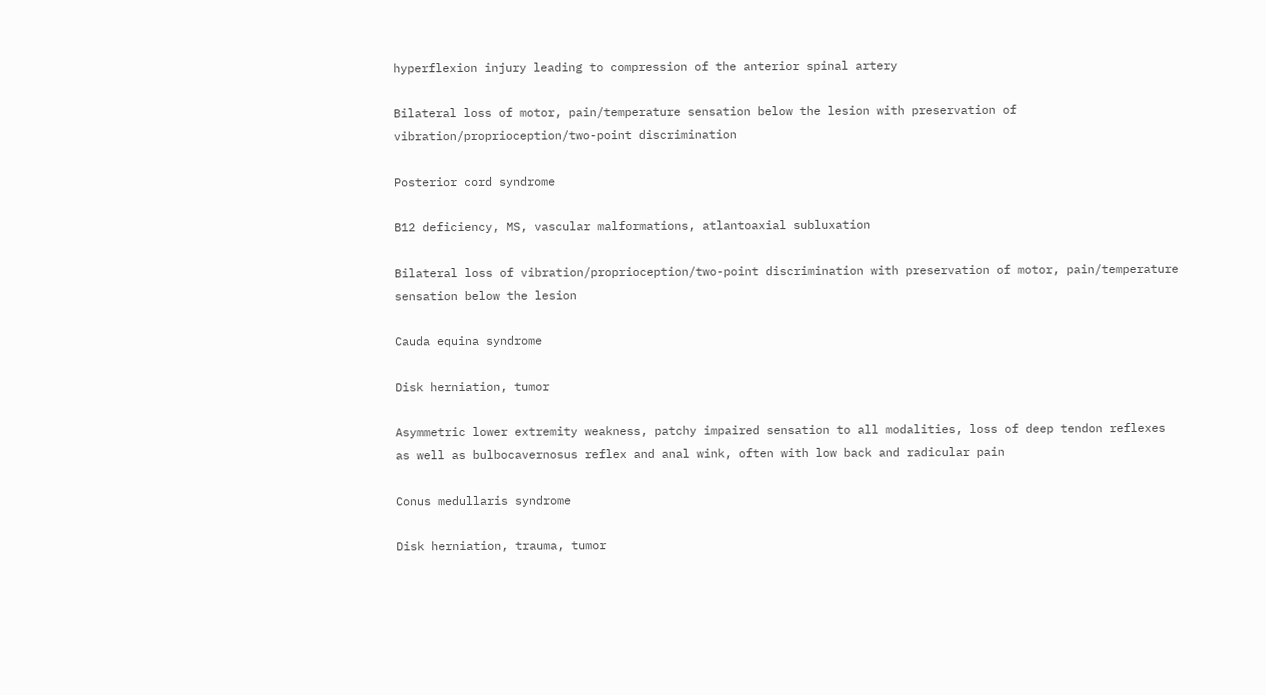hyperflexion injury leading to compression of the anterior spinal artery

Bilateral loss of motor, pain/temperature sensation below the lesion with preservation of vibration/proprioception/two-point discrimination

Posterior cord syndrome

B12 deficiency, MS, vascular malformations, atlantoaxial subluxation

Bilateral loss of vibration/proprioception/two-point discrimination with preservation of motor, pain/temperature sensation below the lesion

Cauda equina syndrome

Disk herniation, tumor

Asymmetric lower extremity weakness, patchy impaired sensation to all modalities, loss of deep tendon reflexes as well as bulbocavernosus reflex and anal wink, often with low back and radicular pain

Conus medullaris syndrome

Disk herniation, trauma, tumor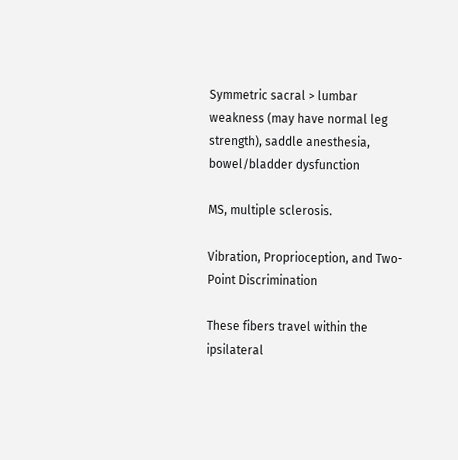Symmetric sacral > lumbar weakness (may have normal leg strength), saddle anesthesia, bowel/bladder dysfunction

MS, multiple sclerosis.

Vibration, Proprioception, and Two-Point Discrimination

These fibers travel within the ipsilateral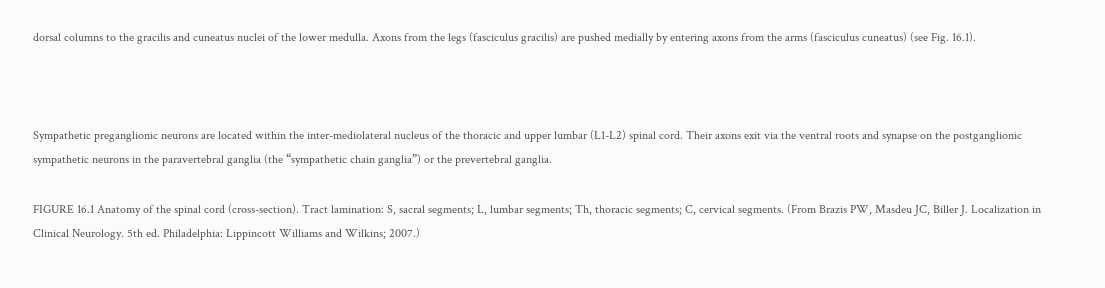dorsal columns to the gracilis and cuneatus nuclei of the lower medulla. Axons from the legs (fasciculus gracilis) are pushed medially by entering axons from the arms (fasciculus cuneatus) (see Fig. 16.1).



Sympathetic preganglionic neurons are located within the inter-mediolateral nucleus of the thoracic and upper lumbar (L1-L2) spinal cord. Their axons exit via the ventral roots and synapse on the postganglionic sympathetic neurons in the paravertebral ganglia (the “sympathetic chain ganglia”) or the prevertebral ganglia.

FIGURE 16.1 Anatomy of the spinal cord (cross-section). Tract lamination: S, sacral segments; L, lumbar segments; Th, thoracic segments; C, cervical segments. (From Brazis PW, Masdeu JC, Biller J. Localization in Clinical Neurology. 5th ed. Philadelphia: Lippincott Williams and Wilkins; 2007.)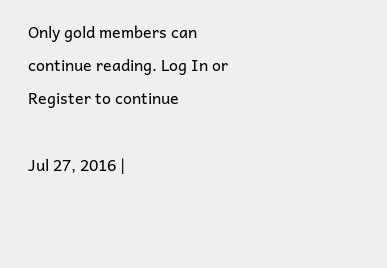Only gold members can continue reading. Log In or Register to continue

Jul 27, 2016 |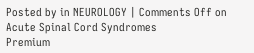Posted by in NEUROLOGY | Comments Off on Acute Spinal Cord Syndromes
Premium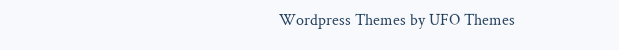Wordpress Themes by UFO Themes